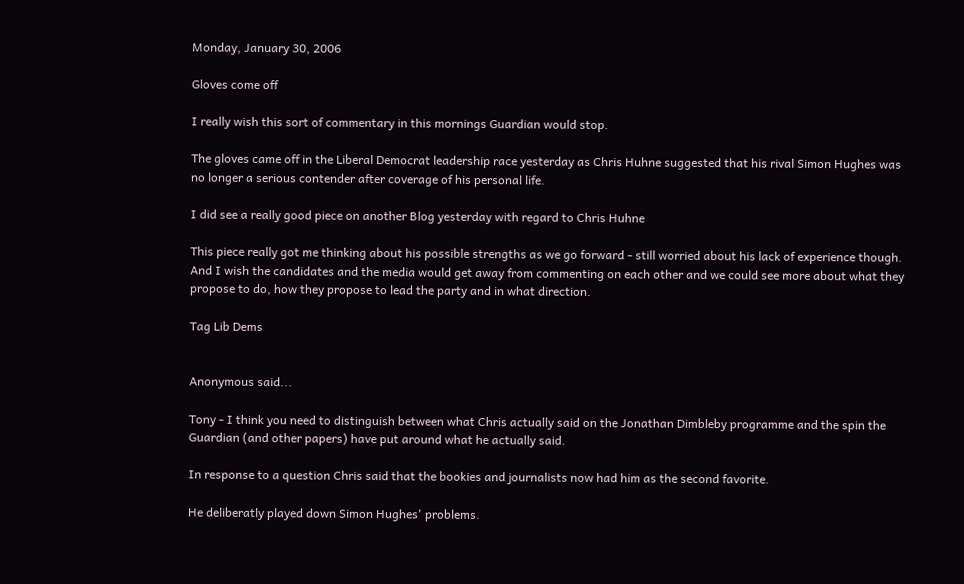Monday, January 30, 2006

Gloves come off

I really wish this sort of commentary in this mornings Guardian would stop.

The gloves came off in the Liberal Democrat leadership race yesterday as Chris Huhne suggested that his rival Simon Hughes was no longer a serious contender after coverage of his personal life.

I did see a really good piece on another Blog yesterday with regard to Chris Huhne

This piece really got me thinking about his possible strengths as we go forward - still worried about his lack of experience though. And I wish the candidates and the media would get away from commenting on each other and we could see more about what they propose to do, how they propose to lead the party and in what direction.

Tag Lib Dems


Anonymous said...

Tony - I think you need to distinguish between what Chris actually said on the Jonathan Dimbleby programme and the spin the Guardian (and other papers) have put around what he actually said.

In response to a question Chris said that the bookies and journalists now had him as the second favorite.

He deliberatly played down Simon Hughes' problems.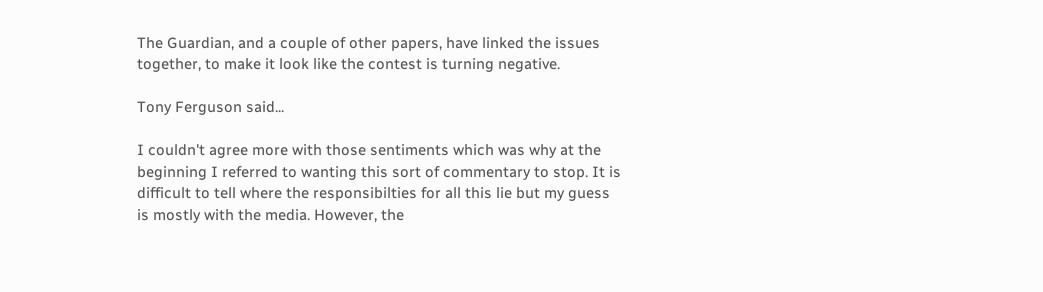The Guardian, and a couple of other papers, have linked the issues together, to make it look like the contest is turning negative.

Tony Ferguson said...

I couldn't agree more with those sentiments which was why at the beginning I referred to wanting this sort of commentary to stop. It is difficult to tell where the responsibilties for all this lie but my guess is mostly with the media. However, the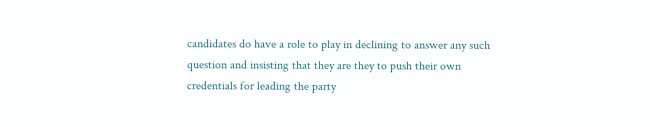candidates do have a role to play in declining to answer any such question and insisting that they are they to push their own credentials for leading the party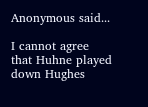Anonymous said...

I cannot agree that Huhne played down Hughes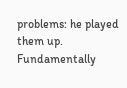problems: he played them up. Fundamentally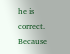he is correct. Because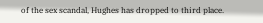of the sex scandal, Hughes has dropped to third place.